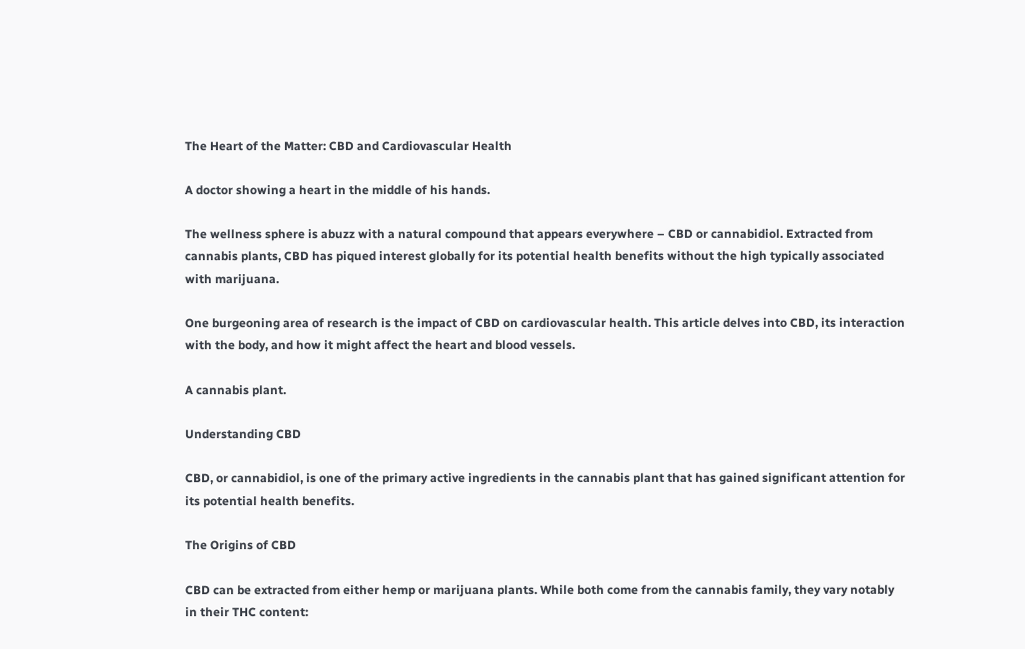The Heart of the Matter: CBD and Cardiovascular Health

A doctor showing a heart in the middle of his hands.

The wellness sphere is abuzz with a natural compound that appears everywhere – CBD or cannabidiol. Extracted from cannabis plants, CBD has piqued interest globally for its potential health benefits without the high typically associated with marijuana.

One burgeoning area of research is the impact of CBD on cardiovascular health. This article delves into CBD, its interaction with the body, and how it might affect the heart and blood vessels.

A cannabis plant.

Understanding CBD

CBD, or cannabidiol, is one of the primary active ingredients in the cannabis plant that has gained significant attention for its potential health benefits.

The Origins of CBD

CBD can be extracted from either hemp or marijuana plants. While both come from the cannabis family, they vary notably in their THC content: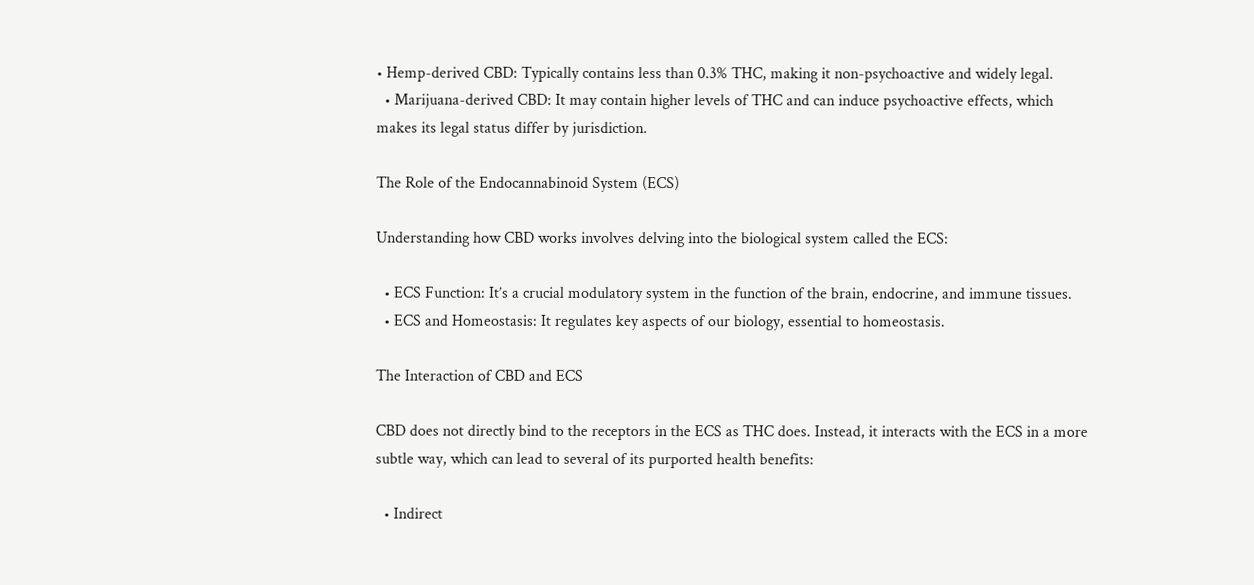• Hemp-derived CBD: Typically contains less than 0.3% THC, making it non-psychoactive and widely legal.
  • Marijuana-derived CBD: It may contain higher levels of THC and can induce psychoactive effects, which makes its legal status differ by jurisdiction.

The Role of the Endocannabinoid System (ECS)

Understanding how CBD works involves delving into the biological system called the ECS:

  • ECS Function: It’s a crucial modulatory system in the function of the brain, endocrine, and immune tissues.
  • ECS and Homeostasis: It regulates key aspects of our biology, essential to homeostasis.

The Interaction of CBD and ECS

CBD does not directly bind to the receptors in the ECS as THC does. Instead, it interacts with the ECS in a more subtle way, which can lead to several of its purported health benefits:

  • Indirect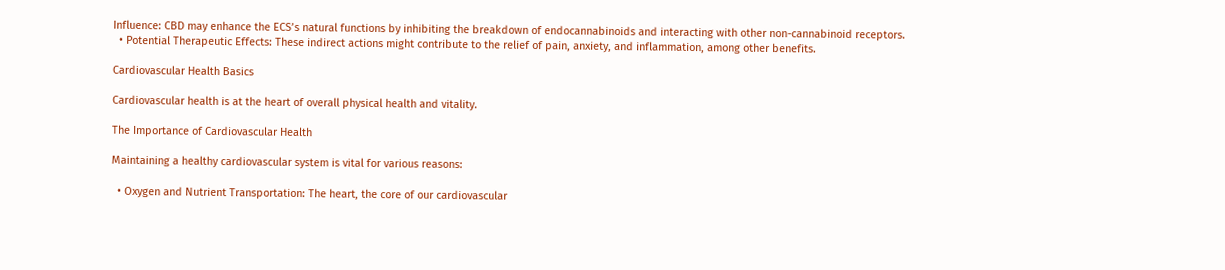Influence: CBD may enhance the ECS’s natural functions by inhibiting the breakdown of endocannabinoids and interacting with other non-cannabinoid receptors.
  • Potential Therapeutic Effects: These indirect actions might contribute to the relief of pain, anxiety, and inflammation, among other benefits.

Cardiovascular Health Basics

Cardiovascular health is at the heart of overall physical health and vitality.

The Importance of Cardiovascular Health

Maintaining a healthy cardiovascular system is vital for various reasons:

  • Oxygen and Nutrient Transportation: The heart, the core of our cardiovascular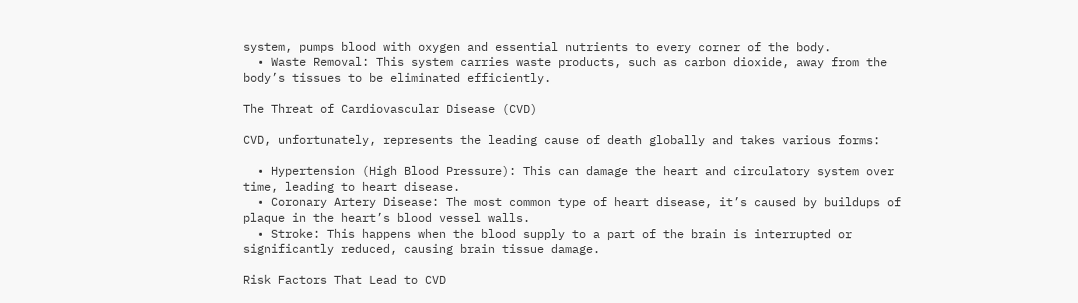system, pumps blood with oxygen and essential nutrients to every corner of the body.
  • Waste Removal: This system carries waste products, such as carbon dioxide, away from the body’s tissues to be eliminated efficiently.

The Threat of Cardiovascular Disease (CVD)

CVD, unfortunately, represents the leading cause of death globally and takes various forms:

  • Hypertension (High Blood Pressure): This can damage the heart and circulatory system over time, leading to heart disease.
  • Coronary Artery Disease: The most common type of heart disease, it’s caused by buildups of plaque in the heart’s blood vessel walls.
  • Stroke: This happens when the blood supply to a part of the brain is interrupted or significantly reduced, causing brain tissue damage.

Risk Factors That Lead to CVD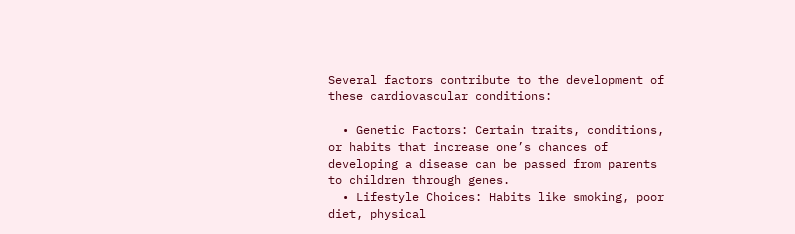Several factors contribute to the development of these cardiovascular conditions:

  • Genetic Factors: Certain traits, conditions, or habits that increase one’s chances of developing a disease can be passed from parents to children through genes.
  • Lifestyle Choices: Habits like smoking, poor diet, physical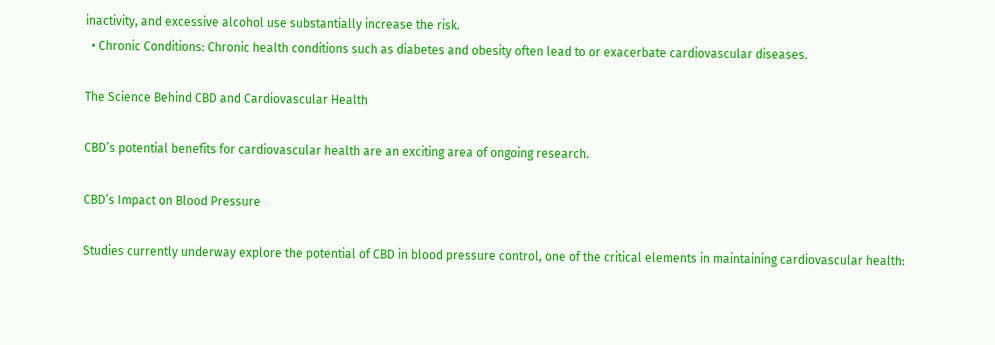inactivity, and excessive alcohol use substantially increase the risk.
  • Chronic Conditions: Chronic health conditions such as diabetes and obesity often lead to or exacerbate cardiovascular diseases.

The Science Behind CBD and Cardiovascular Health

CBD’s potential benefits for cardiovascular health are an exciting area of ongoing research.

CBD’s Impact on Blood Pressure

Studies currently underway explore the potential of CBD in blood pressure control, one of the critical elements in maintaining cardiovascular health: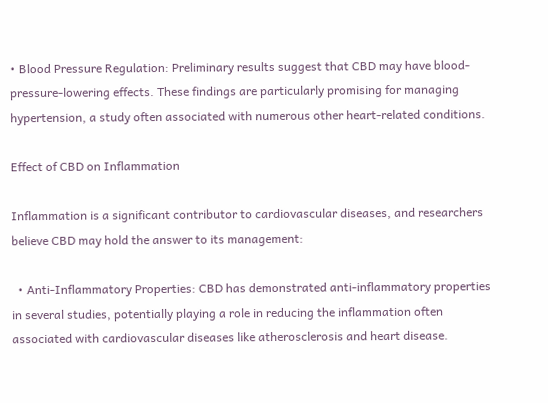• Blood Pressure Regulation: Preliminary results suggest that CBD may have blood-pressure-lowering effects. These findings are particularly promising for managing hypertension, a study often associated with numerous other heart-related conditions.

Effect of CBD on Inflammation

Inflammation is a significant contributor to cardiovascular diseases, and researchers believe CBD may hold the answer to its management:

  • Anti-Inflammatory Properties: CBD has demonstrated anti-inflammatory properties in several studies, potentially playing a role in reducing the inflammation often associated with cardiovascular diseases like atherosclerosis and heart disease.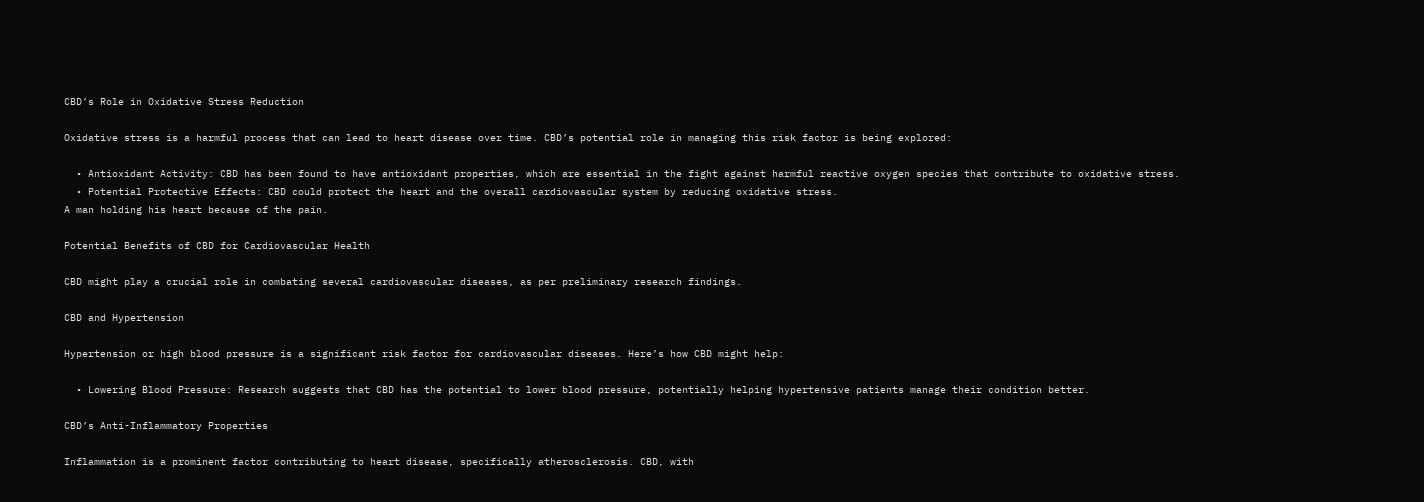CBD’s Role in Oxidative Stress Reduction

Oxidative stress is a harmful process that can lead to heart disease over time. CBD’s potential role in managing this risk factor is being explored:

  • Antioxidant Activity: CBD has been found to have antioxidant properties, which are essential in the fight against harmful reactive oxygen species that contribute to oxidative stress.
  • Potential Protective Effects: CBD could protect the heart and the overall cardiovascular system by reducing oxidative stress.
A man holding his heart because of the pain.

Potential Benefits of CBD for Cardiovascular Health

CBD might play a crucial role in combating several cardiovascular diseases, as per preliminary research findings.

CBD and Hypertension

Hypertension or high blood pressure is a significant risk factor for cardiovascular diseases. Here’s how CBD might help:

  • Lowering Blood Pressure: Research suggests that CBD has the potential to lower blood pressure, potentially helping hypertensive patients manage their condition better.

CBD’s Anti-Inflammatory Properties

Inflammation is a prominent factor contributing to heart disease, specifically atherosclerosis. CBD, with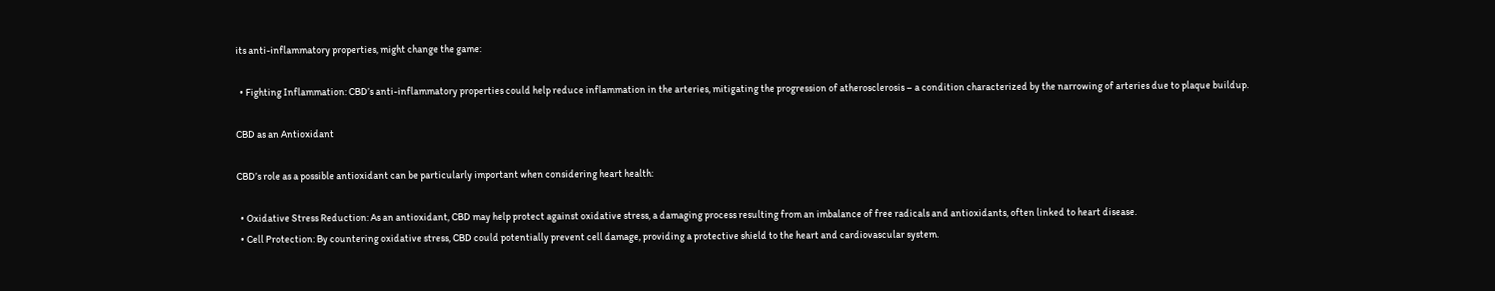its anti-inflammatory properties, might change the game:

  • Fighting Inflammation: CBD’s anti-inflammatory properties could help reduce inflammation in the arteries, mitigating the progression of atherosclerosis – a condition characterized by the narrowing of arteries due to plaque buildup.

CBD as an Antioxidant

CBD’s role as a possible antioxidant can be particularly important when considering heart health:

  • Oxidative Stress Reduction: As an antioxidant, CBD may help protect against oxidative stress, a damaging process resulting from an imbalance of free radicals and antioxidants, often linked to heart disease.
  • Cell Protection: By countering oxidative stress, CBD could potentially prevent cell damage, providing a protective shield to the heart and cardiovascular system.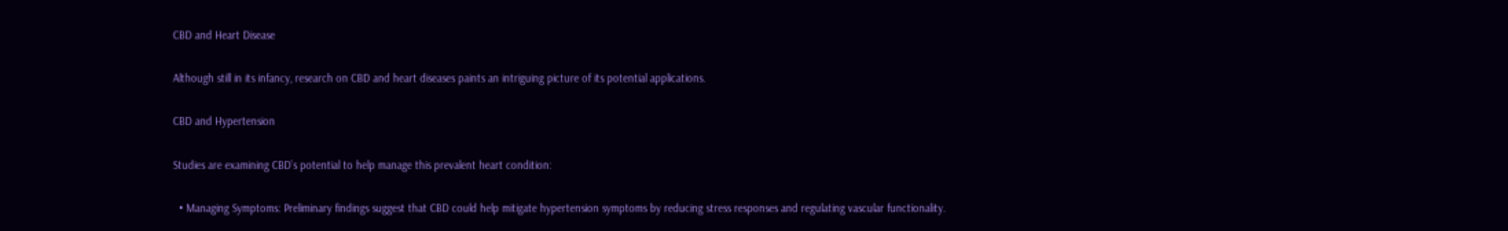CBD and Heart Disease

Although still in its infancy, research on CBD and heart diseases paints an intriguing picture of its potential applications.

CBD and Hypertension

Studies are examining CBD’s potential to help manage this prevalent heart condition:

  • Managing Symptoms: Preliminary findings suggest that CBD could help mitigate hypertension symptoms by reducing stress responses and regulating vascular functionality.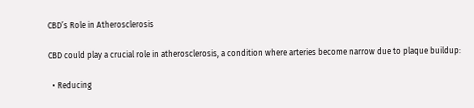CBD’s Role in Atherosclerosis

CBD could play a crucial role in atherosclerosis, a condition where arteries become narrow due to plaque buildup:

  • Reducing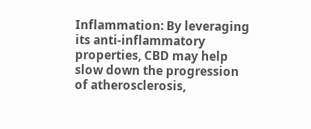Inflammation: By leveraging its anti-inflammatory properties, CBD may help slow down the progression of atherosclerosis,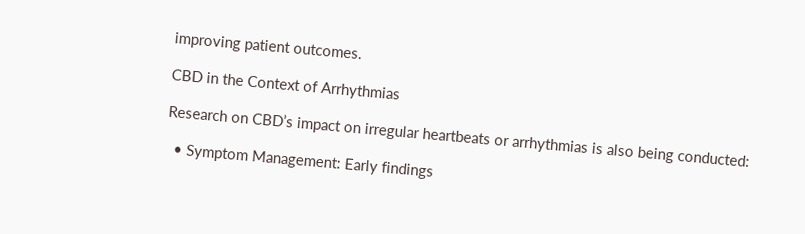improving patient outcomes.

CBD in the Context of Arrhythmias

Research on CBD’s impact on irregular heartbeats or arrhythmias is also being conducted:

  • Symptom Management: Early findings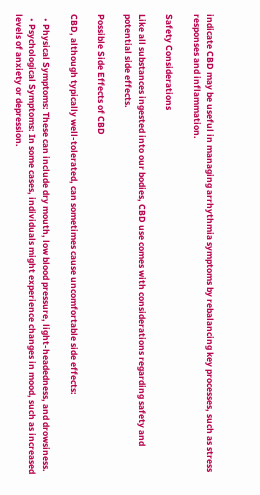indicate CBD may be useful in managing arrhythmia symptoms by rebalancing key processes, such as stress responses and inflammation.

Safety Considerations

Like all substances ingested into our bodies, CBD use comes with considerations regarding safety and potential side effects.

Possible Side Effects of CBD

CBD, although typically well-tolerated, can sometimes cause uncomfortable side effects:

  • Physical Symptoms: These can include dry mouth, low blood pressure, light-headedness, and drowsiness.
  • Psychological Symptoms: In some cases, individuals might experience changes in mood, such as increased levels of anxiety or depression.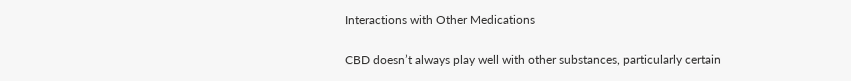Interactions with Other Medications

CBD doesn’t always play well with other substances, particularly certain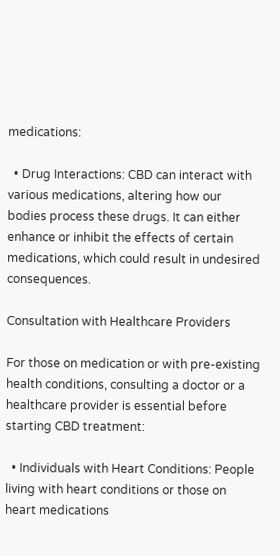medications:

  • Drug Interactions: CBD can interact with various medications, altering how our bodies process these drugs. It can either enhance or inhibit the effects of certain medications, which could result in undesired consequences.

Consultation with Healthcare Providers

For those on medication or with pre-existing health conditions, consulting a doctor or a healthcare provider is essential before starting CBD treatment:

  • Individuals with Heart Conditions: People living with heart conditions or those on heart medications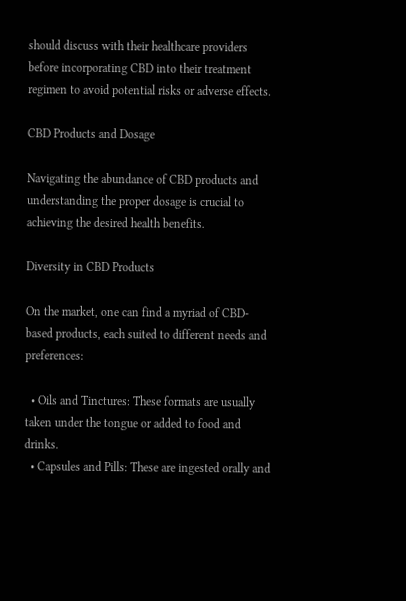should discuss with their healthcare providers before incorporating CBD into their treatment regimen to avoid potential risks or adverse effects.

CBD Products and Dosage

Navigating the abundance of CBD products and understanding the proper dosage is crucial to achieving the desired health benefits.

Diversity in CBD Products

On the market, one can find a myriad of CBD-based products, each suited to different needs and preferences:

  • Oils and Tinctures: These formats are usually taken under the tongue or added to food and drinks.
  • Capsules and Pills: These are ingested orally and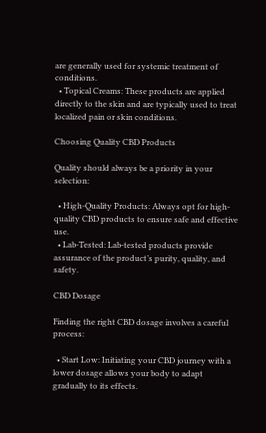are generally used for systemic treatment of conditions.
  • Topical Creams: These products are applied directly to the skin and are typically used to treat localized pain or skin conditions.

Choosing Quality CBD Products

Quality should always be a priority in your selection:

  • High-Quality Products: Always opt for high-quality CBD products to ensure safe and effective use.
  • Lab-Tested: Lab-tested products provide assurance of the product’s purity, quality, and safety.

CBD Dosage

Finding the right CBD dosage involves a careful process:

  • Start Low: Initiating your CBD journey with a lower dosage allows your body to adapt gradually to its effects.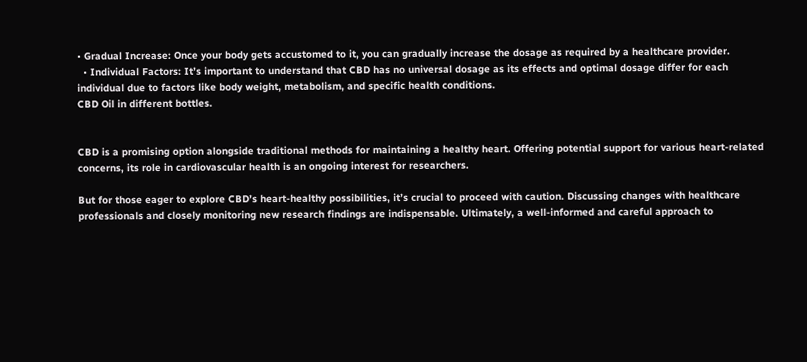• Gradual Increase: Once your body gets accustomed to it, you can gradually increase the dosage as required by a healthcare provider.
  • Individual Factors: It’s important to understand that CBD has no universal dosage as its effects and optimal dosage differ for each individual due to factors like body weight, metabolism, and specific health conditions.
CBD Oil in different bottles.


CBD is a promising option alongside traditional methods for maintaining a healthy heart. Offering potential support for various heart-related concerns, its role in cardiovascular health is an ongoing interest for researchers.

But for those eager to explore CBD’s heart-healthy possibilities, it’s crucial to proceed with caution. Discussing changes with healthcare professionals and closely monitoring new research findings are indispensable. Ultimately, a well-informed and careful approach to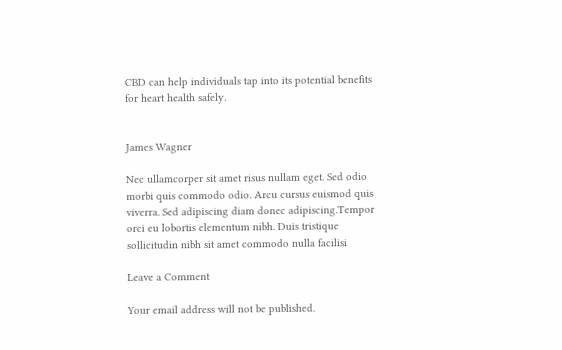CBD can help individuals tap into its potential benefits for heart health safely.


James Wagner

Nec ullamcorper sit amet risus nullam eget. Sed odio morbi quis commodo odio. Arcu cursus euismod quis viverra. Sed adipiscing diam donec adipiscing.Tempor orci eu lobortis elementum nibh. Duis tristique sollicitudin nibh sit amet commodo nulla facilisi

Leave a Comment

Your email address will not be published.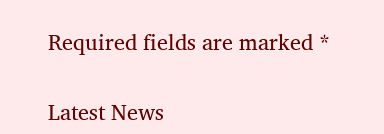Required fields are marked *

Latest News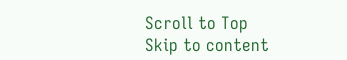Scroll to Top
Skip to content